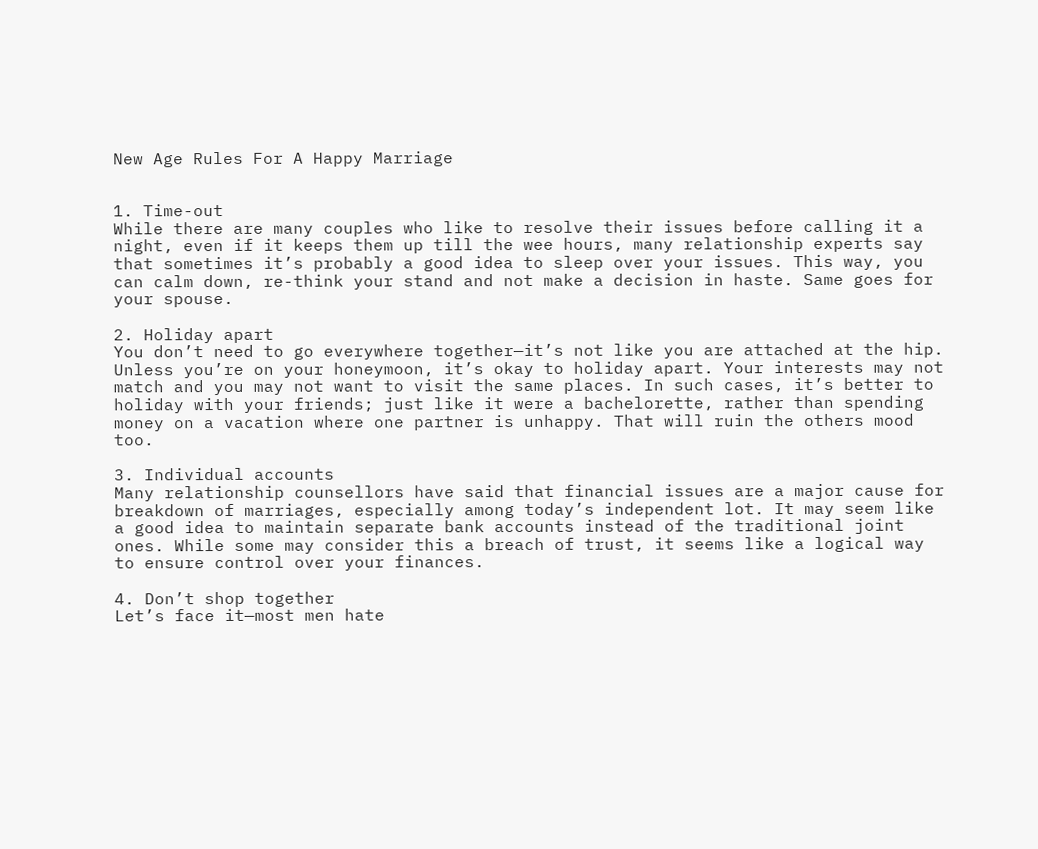New Age Rules For A Happy Marriage


1. Time-out
While there are many couples who like to resolve their issues before calling it a night, even if it keeps them up till the wee hours, many relationship experts say that sometimes it’s probably a good idea to sleep over your issues. This way, you can calm down, re-think your stand and not make a decision in haste. Same goes for your spouse.

2. Holiday apart
You don’t need to go everywhere together—it’s not like you are attached at the hip. Unless you’re on your honeymoon, it’s okay to holiday apart. Your interests may not match and you may not want to visit the same places. In such cases, it’s better to holiday with your friends; just like it were a bachelorette, rather than spending money on a vacation where one partner is unhappy. That will ruin the others mood too.

3. Individual accounts
Many relationship counsellors have said that financial issues are a major cause for breakdown of marriages, especially among today’s independent lot. It may seem like a good idea to maintain separate bank accounts instead of the traditional joint ones. While some may consider this a breach of trust, it seems like a logical way to ensure control over your finances.

4. Don’t shop together
Let’s face it—most men hate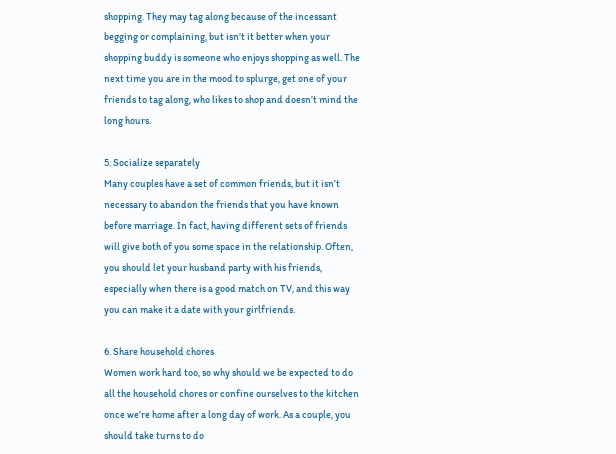shopping. They may tag along because of the incessant begging or complaining, but isn’t it better when your shopping buddy is someone who enjoys shopping as well. The next time you are in the mood to splurge, get one of your friends to tag along, who likes to shop and doesn’t mind the long hours.

5. Socialize separately
Many couples have a set of common friends, but it isn’t necessary to abandon the friends that you have known before marriage. In fact, having different sets of friends will give both of you some space in the relationship. Often, you should let your husband party with his friends, especially when there is a good match on TV, and this way you can make it a date with your girlfriends.

6. Share household chores
Women work hard too, so why should we be expected to do all the household chores or confine ourselves to the kitchen once we’re home after a long day of work. As a couple, you should take turns to do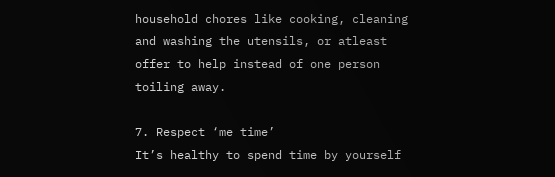household chores like cooking, cleaning and washing the utensils, or atleast offer to help instead of one person toiling away.

7. Respect ‘me time’
It’s healthy to spend time by yourself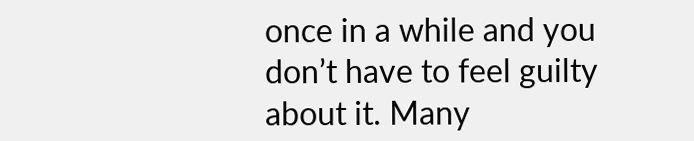once in a while and you don’t have to feel guilty about it. Many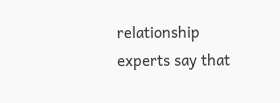relationship experts say that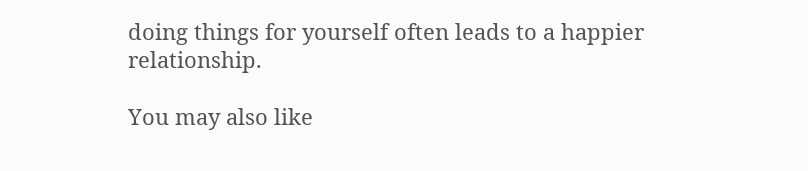doing things for yourself often leads to a happier relationship.

You may also like